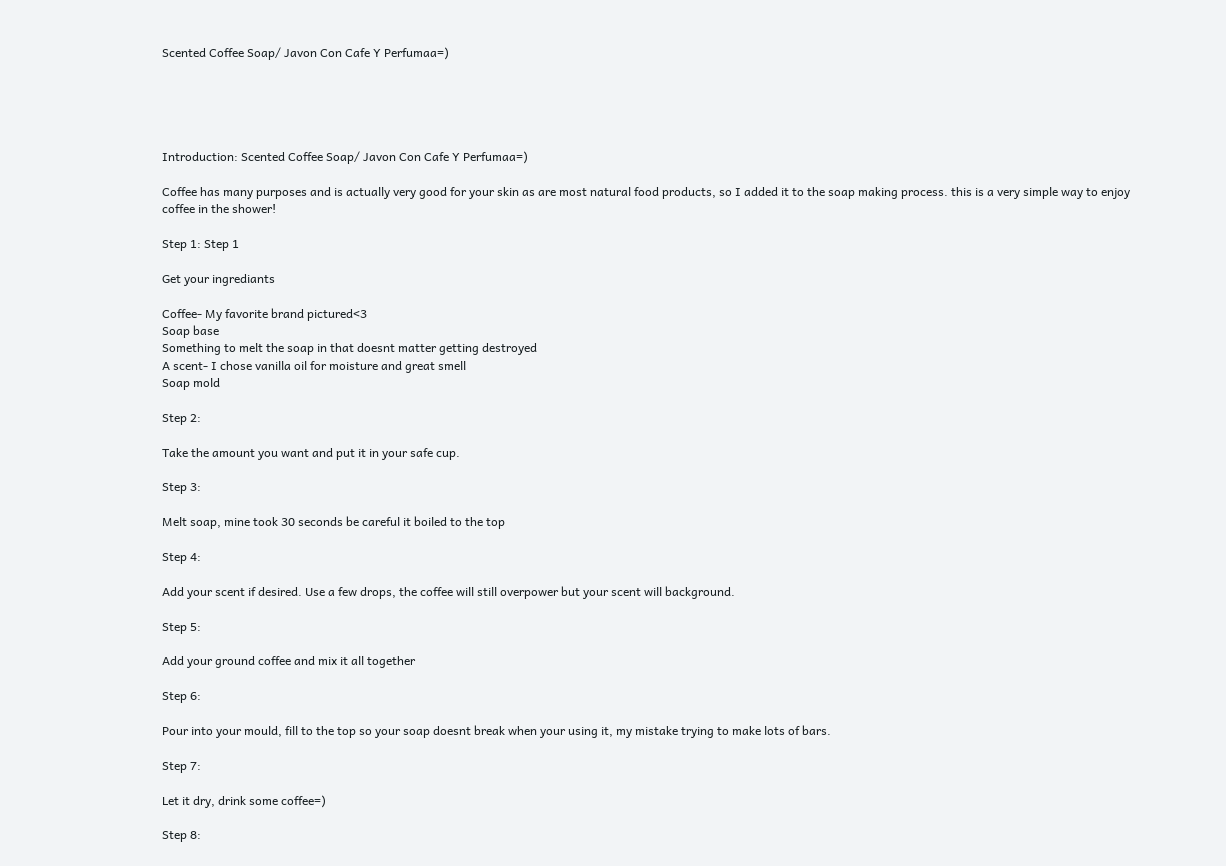Scented Coffee Soap/ Javon Con Cafe Y Perfumaa=)





Introduction: Scented Coffee Soap/ Javon Con Cafe Y Perfumaa=)

Coffee has many purposes and is actually very good for your skin as are most natural food products, so I added it to the soap making process. this is a very simple way to enjoy coffee in the shower!

Step 1: Step 1

Get your ingrediants

Coffee- My favorite brand pictured<3
Soap base
Something to melt the soap in that doesnt matter getting destroyed
A scent- I chose vanilla oil for moisture and great smell
Soap mold

Step 2:

Take the amount you want and put it in your safe cup.

Step 3:

Melt soap, mine took 30 seconds be careful it boiled to the top

Step 4:

Add your scent if desired. Use a few drops, the coffee will still overpower but your scent will background.

Step 5:

Add your ground coffee and mix it all together

Step 6:

Pour into your mould, fill to the top so your soap doesnt break when your using it, my mistake trying to make lots of bars.

Step 7:

Let it dry, drink some coffee=)

Step 8: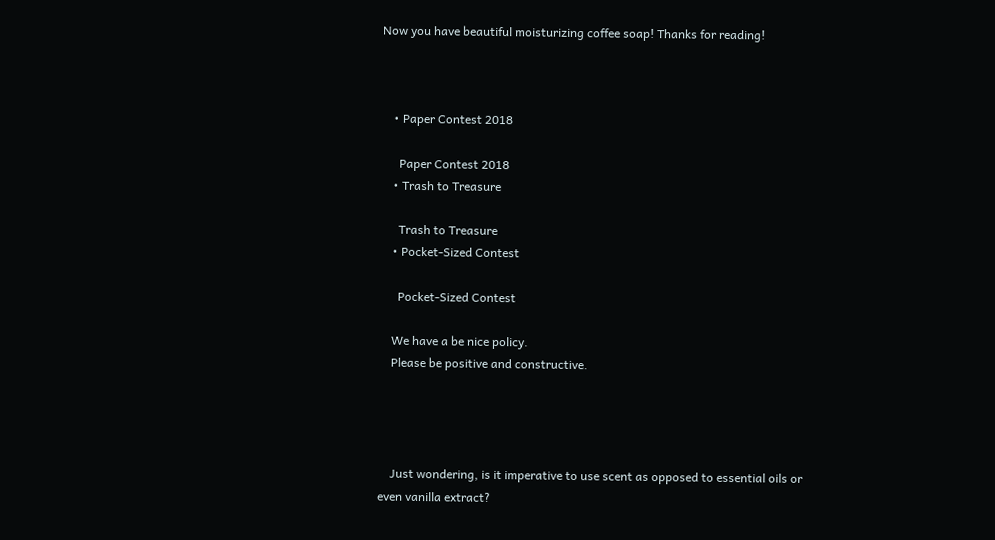Now you have beautiful moisturizing coffee soap! Thanks for reading!



    • Paper Contest 2018

      Paper Contest 2018
    • Trash to Treasure

      Trash to Treasure
    • Pocket-Sized Contest

      Pocket-Sized Contest

    We have a be nice policy.
    Please be positive and constructive.




    Just wondering, is it imperative to use scent as opposed to essential oils or even vanilla extract?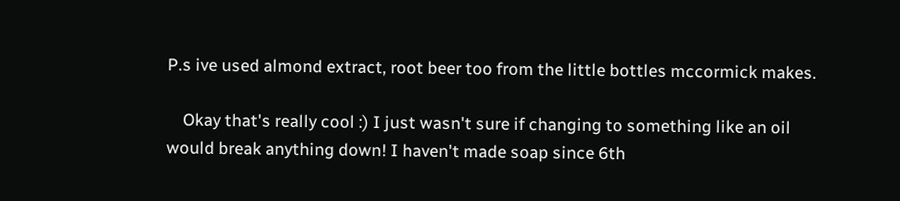P.s ive used almond extract, root beer too from the little bottles mccormick makes.

    Okay that's really cool :) I just wasn't sure if changing to something like an oil would break anything down! I haven't made soap since 6th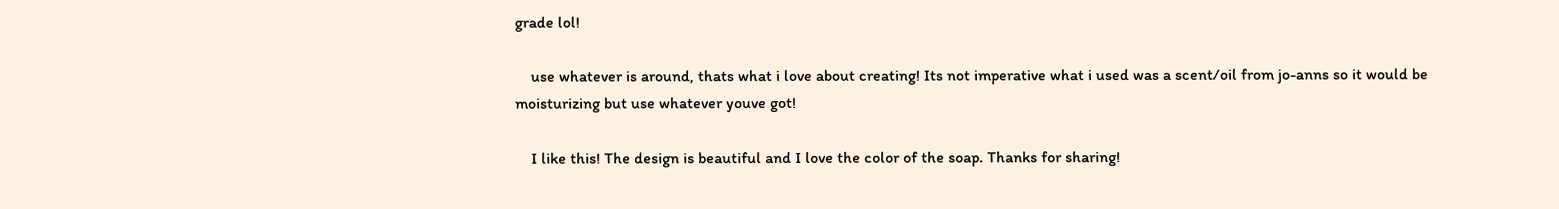grade lol!

    use whatever is around, thats what i love about creating! Its not imperative what i used was a scent/oil from jo-anns so it would be moisturizing but use whatever youve got!

    I like this! The design is beautiful and I love the color of the soap. Thanks for sharing!